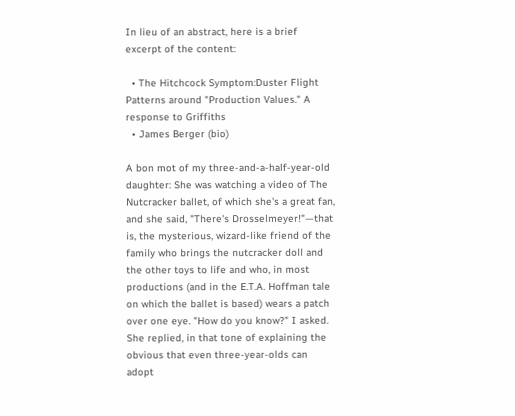In lieu of an abstract, here is a brief excerpt of the content:

  • The Hitchcock Symptom:Duster Flight Patterns around "Production Values." A response to Griffiths
  • James Berger (bio)

A bon mot of my three-and-a-half-year-old daughter: She was watching a video of The Nutcracker ballet, of which she's a great fan, and she said, "There's Drosselmeyer!"—that is, the mysterious, wizard-like friend of the family who brings the nutcracker doll and the other toys to life and who, in most productions (and in the E.T.A. Hoffman tale on which the ballet is based) wears a patch over one eye. "How do you know?" I asked. She replied, in that tone of explaining the obvious that even three-year-olds can adopt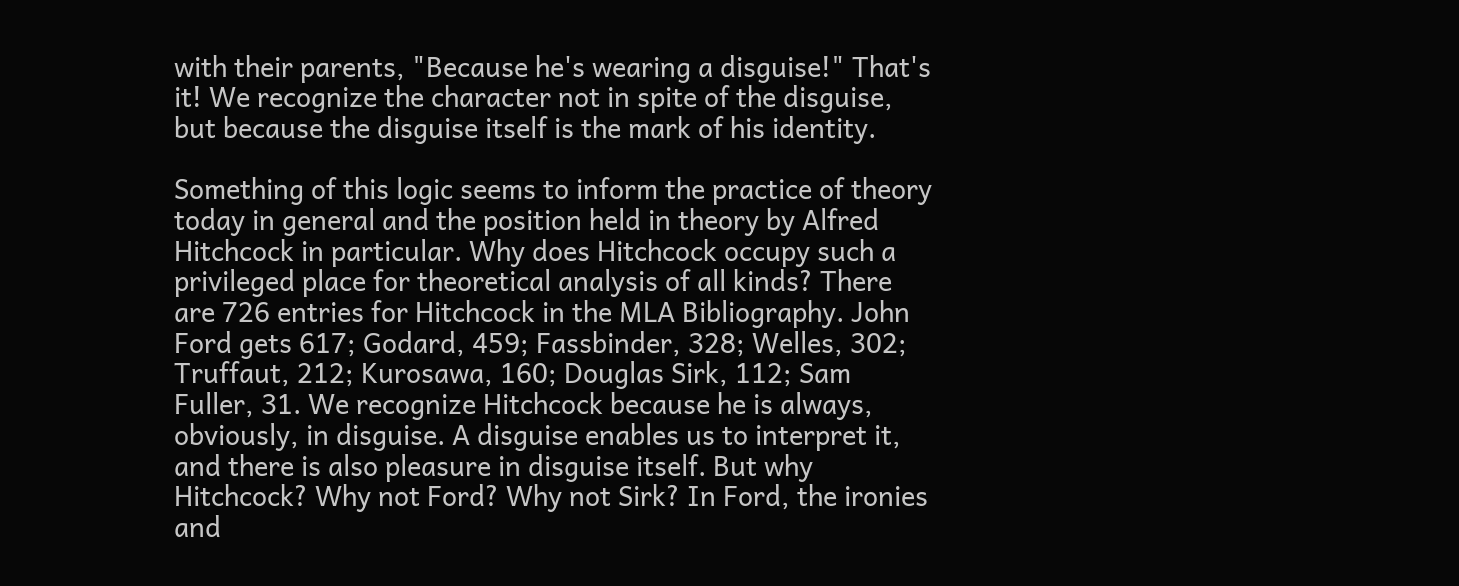with their parents, "Because he's wearing a disguise!" That's it! We recognize the character not in spite of the disguise, but because the disguise itself is the mark of his identity.

Something of this logic seems to inform the practice of theory today in general and the position held in theory by Alfred Hitchcock in particular. Why does Hitchcock occupy such a privileged place for theoretical analysis of all kinds? There are 726 entries for Hitchcock in the MLA Bibliography. John Ford gets 617; Godard, 459; Fassbinder, 328; Welles, 302; Truffaut, 212; Kurosawa, 160; Douglas Sirk, 112; Sam Fuller, 31. We recognize Hitchcock because he is always, obviously, in disguise. A disguise enables us to interpret it, and there is also pleasure in disguise itself. But why Hitchcock? Why not Ford? Why not Sirk? In Ford, the ironies and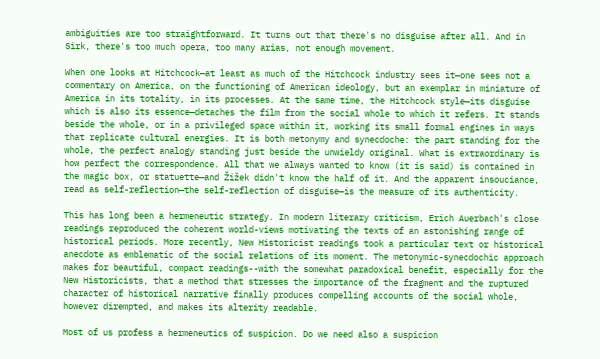ambiguities are too straightforward. It turns out that there's no disguise after all. And in Sirk, there's too much opera, too many arias, not enough movement.

When one looks at Hitchcock—at least as much of the Hitchcock industry sees it—one sees not a commentary on America, on the functioning of American ideology, but an exemplar in miniature of America in its totality, in its processes. At the same time, the Hitchcock style—its disguise which is also its essence—detaches the film from the social whole to which it refers. It stands beside the whole, or in a privileged space within it, working its small formal engines in ways that replicate cultural energies. It is both metonymy and synecdoche: the part standing for the whole, the perfect analogy standing just beside the unwieldy original. What is extraordinary is how perfect the correspondence. All that we always wanted to know (it is said) is contained in the magic box, or statuette—and Žižek didn't know the half of it. And the apparent insouciance, read as self-reflection—the self-reflection of disguise—is the measure of its authenticity.

This has long been a hermeneutic strategy. In modern literary criticism, Erich Auerbach's close readings reproduced the coherent world-views motivating the texts of an astonishing range of historical periods. More recently, New Historicist readings took a particular text or historical anecdote as emblematic of the social relations of its moment. The metonymic-synecdochic approach makes for beautiful, compact readings--with the somewhat paradoxical benefit, especially for the New Historicists, that a method that stresses the importance of the fragment and the ruptured character of historical narrative finally produces compelling accounts of the social whole, however dirempted, and makes its alterity readable.

Most of us profess a hermeneutics of suspicion. Do we need also a suspicion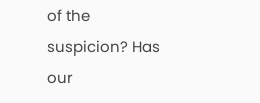of the suspicion? Has our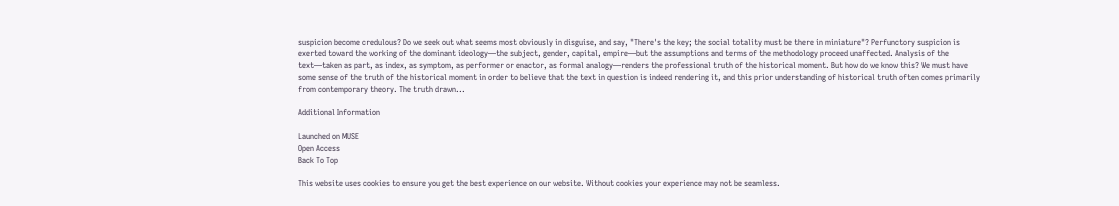suspicion become credulous? Do we seek out what seems most obviously in disguise, and say, "There's the key; the social totality must be there in miniature"? Perfunctory suspicion is exerted toward the working of the dominant ideology—the subject, gender, capital, empire—but the assumptions and terms of the methodology proceed unaffected. Analysis of the text—taken as part, as index, as symptom, as performer or enactor, as formal analogy—renders the professional truth of the historical moment. But how do we know this? We must have some sense of the truth of the historical moment in order to believe that the text in question is indeed rendering it, and this prior understanding of historical truth often comes primarily from contemporary theory. The truth drawn...

Additional Information

Launched on MUSE
Open Access
Back To Top

This website uses cookies to ensure you get the best experience on our website. Without cookies your experience may not be seamless.